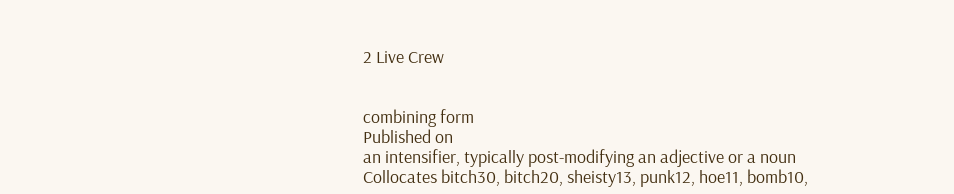2 Live Crew


combining form
Published on
an intensifier, typically post-modifying an adjective or a noun
Collocates bitch30, bitch20, sheisty13, punk12, hoe11, bomb10,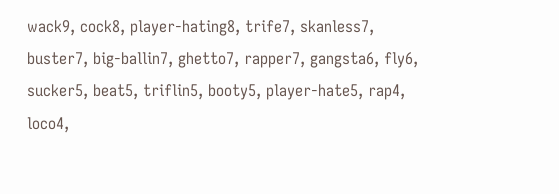wack9, cock8, player-hating8, trife7, skanless7, buster7, big-ballin7, ghetto7, rapper7, gangsta6, fly6, sucker5, beat5, triflin5, booty5, player-hate5, rap4, loco4,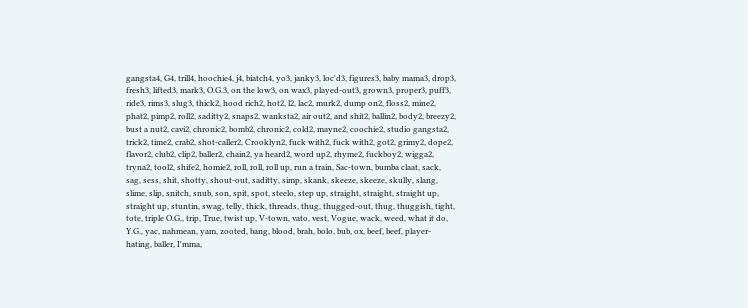gangsta4, G4, trill4, hoochie4, j4, biatch4, yo3, janky3, loc'd3, figures3, baby mama3, drop3, fresh3, lifted3, mark3, O.G.3, on the low3, on wax3, played-out3, grown3, proper3, puff3, ride3, rims3, slug3, thick2, hood rich2, hot2, l2, lac2, murk2, dump on2, floss2, mine2, phat2, pimp2, roll2, saditty2, snaps2, wanksta2, air out2, and shit2, ballin2, body2, breezy2, bust a nut2, cavi2, chronic2, bomb2, chronic2, cold2, mayne2, coochie2, studio gangsta2, trick2, time2, crab2, shot-caller2, Crooklyn2, fuck with2, fuck with2, got2, grimy2, dope2, flavor2, club2, clip2, baller2, chain2, ya heard2, word up2, rhyme2, fuckboy2, wigga2, tryna2, tool2, shife2, homie2, roll, roll, roll up, run a train, Sac-town, bumba claat, sack, sag, sess, shit, shotty, shout-out, saditty, simp, skank, skeeze, skeeze, skully, slang, slime, slip, snitch, snub, son, spit, spot, steelo, step up, straight, straight, straight up, straight up, stuntin, swag, telly, thick, threads, thug, thugged-out, thug, thuggish, tight, tote, triple O.G., trip, True, twist up, V-town, vato, vest, Vogue, wack, weed, what it do, Y.G., yac, nahmean, yam, zooted, bang, blood, brah, bolo, bub, ox, beef, beef, player-hating, baller, I'mma,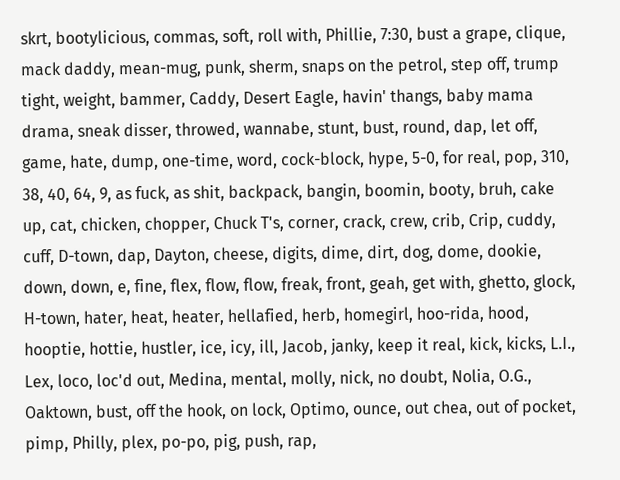skrt, bootylicious, commas, soft, roll with, Phillie, 7:30, bust a grape, clique, mack daddy, mean-mug, punk, sherm, snaps on the petrol, step off, trump tight, weight, bammer, Caddy, Desert Eagle, havin' thangs, baby mama drama, sneak disser, throwed, wannabe, stunt, bust, round, dap, let off, game, hate, dump, one-time, word, cock-block, hype, 5-0, for real, pop, 310, 38, 40, 64, 9, as fuck, as shit, backpack, bangin, boomin, booty, bruh, cake up, cat, chicken, chopper, Chuck T's, corner, crack, crew, crib, Crip, cuddy, cuff, D-town, dap, Dayton, cheese, digits, dime, dirt, dog, dome, dookie, down, down, e, fine, flex, flow, flow, freak, front, geah, get with, ghetto, glock, H-town, hater, heat, heater, hellafied, herb, homegirl, hoo-rida, hood, hooptie, hottie, hustler, ice, icy, ill, Jacob, janky, keep it real, kick, kicks, L.I., Lex, loco, loc'd out, Medina, mental, molly, nick, no doubt, Nolia, O.G., Oaktown, bust, off the hook, on lock, Optimo, ounce, out chea, out of pocket, pimp, Philly, plex, po-po, pig, push, rap,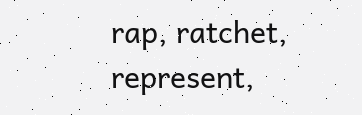rap, ratchet, represent,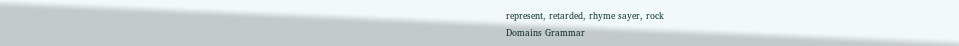represent, retarded, rhyme sayer, rock
Domains Grammar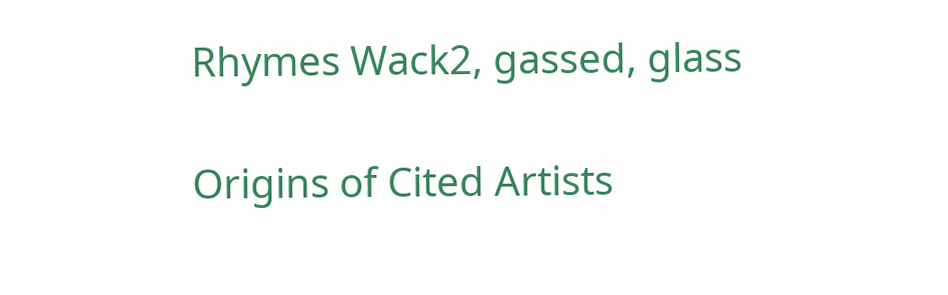Rhymes Wack2, gassed, glass

Origins of Cited Artists